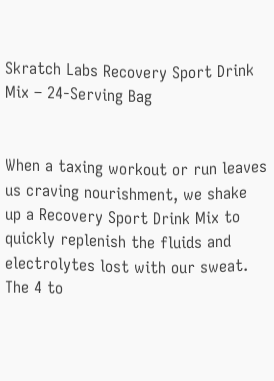Skratch Labs Recovery Sport Drink Mix – 24-Serving Bag


When a taxing workout or run leaves us craving nourishment, we shake up a Recovery Sport Drink Mix to quickly replenish the fluids and electrolytes lost with our sweat. The 4 to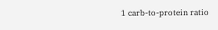1 carb-to-protein ratio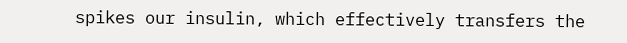spikes our insulin, which effectively transfers the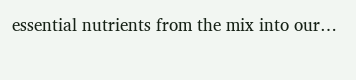essential nutrients from the mix into our…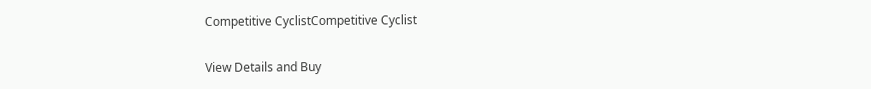Competitive CyclistCompetitive Cyclist

View Details and Buy